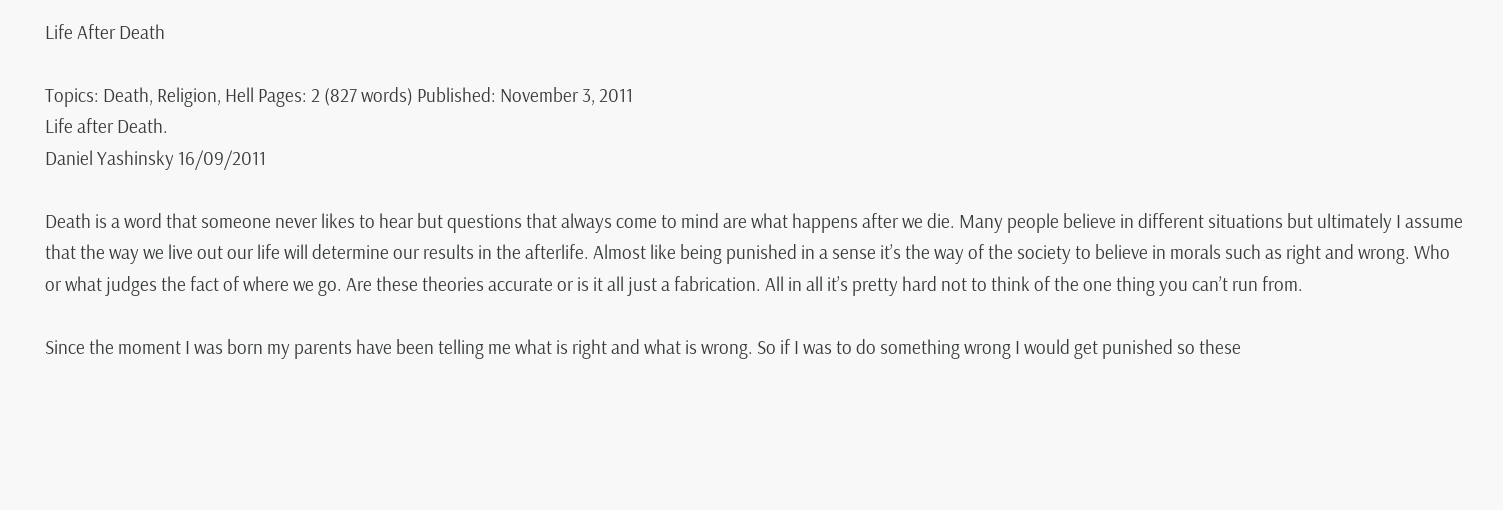Life After Death

Topics: Death, Religion, Hell Pages: 2 (827 words) Published: November 3, 2011
Life after Death.
Daniel Yashinsky 16/09/2011

Death is a word that someone never likes to hear but questions that always come to mind are what happens after we die. Many people believe in different situations but ultimately I assume that the way we live out our life will determine our results in the afterlife. Almost like being punished in a sense it’s the way of the society to believe in morals such as right and wrong. Who or what judges the fact of where we go. Are these theories accurate or is it all just a fabrication. All in all it’s pretty hard not to think of the one thing you can’t run from.

Since the moment I was born my parents have been telling me what is right and what is wrong. So if I was to do something wrong I would get punished so these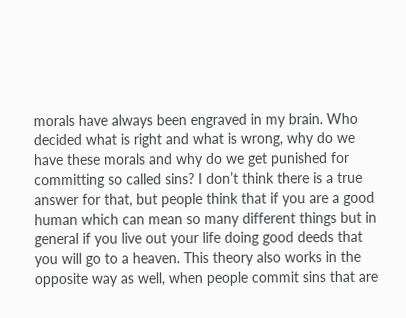morals have always been engraved in my brain. Who decided what is right and what is wrong, why do we have these morals and why do we get punished for committing so called sins? I don’t think there is a true answer for that, but people think that if you are a good human which can mean so many different things but in general if you live out your life doing good deeds that you will go to a heaven. This theory also works in the opposite way as well, when people commit sins that are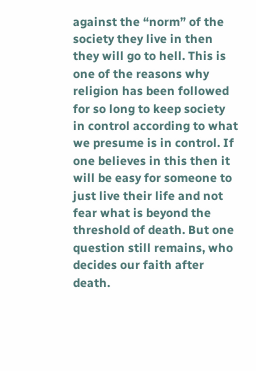against the “norm” of the society they live in then they will go to hell. This is one of the reasons why religion has been followed for so long to keep society in control according to what we presume is in control. If one believes in this then it will be easy for someone to just live their life and not fear what is beyond the threshold of death. But one question still remains, who decides our faith after death.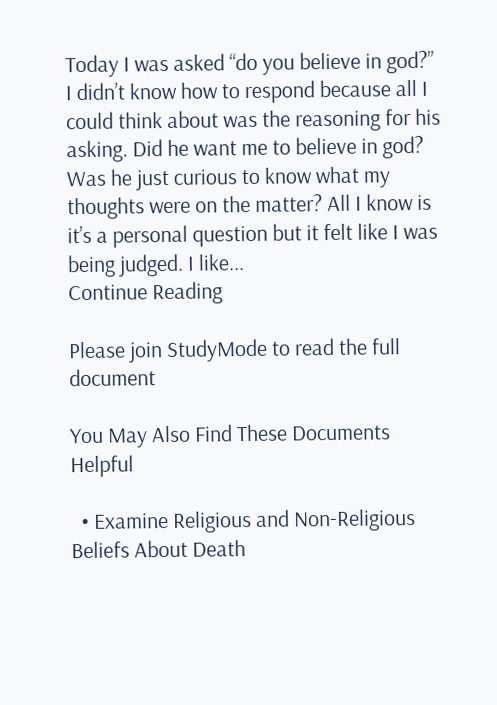Today I was asked “do you believe in god?” I didn’t know how to respond because all I could think about was the reasoning for his asking. Did he want me to believe in god? Was he just curious to know what my thoughts were on the matter? All I know is it’s a personal question but it felt like I was being judged. I like...
Continue Reading

Please join StudyMode to read the full document

You May Also Find These Documents Helpful

  • Examine Religious and Non-Religious Beliefs About Death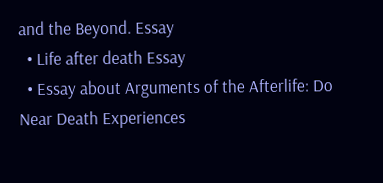and the Beyond. Essay
  • Life after death Essay
  • Essay about Arguments of the Afterlife: Do Near Death Experiences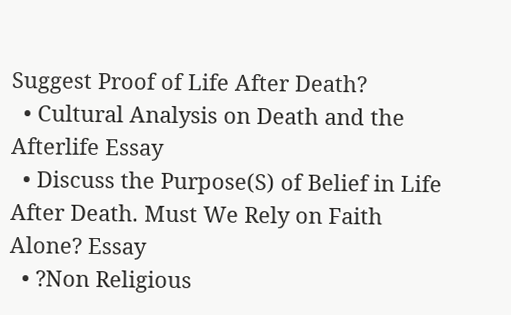Suggest Proof of Life After Death?
  • Cultural Analysis on Death and the Afterlife Essay
  • Discuss the Purpose(S) of Belief in Life After Death. Must We Rely on Faith Alone? Essay
  • ?Non Religious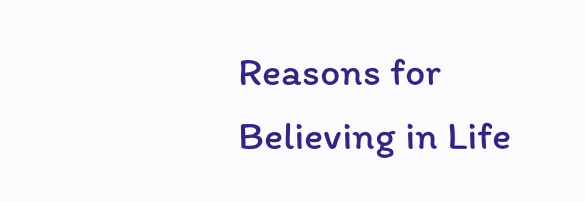Reasons for Believing in Life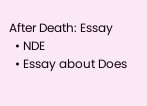After Death: Essay
  • NDE
  • Essay about Does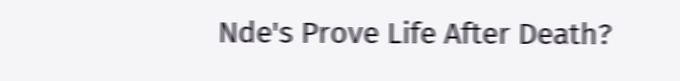Nde's Prove Life After Death?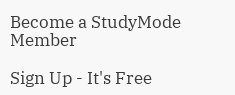Become a StudyMode Member

Sign Up - It's Free